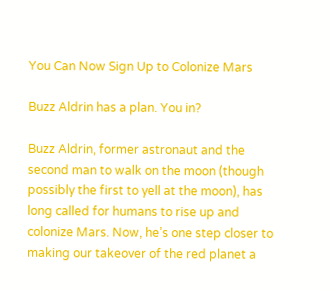You Can Now Sign Up to Colonize Mars

Buzz Aldrin has a plan. You in?

Buzz Aldrin, former astronaut and the second man to walk on the moon (though possibly the first to yell at the moon), has long called for humans to rise up and colonize Mars. Now, he’s one step closer to making our takeover of the red planet a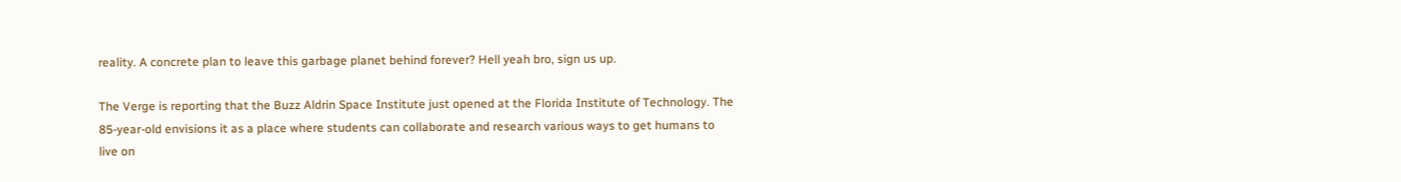reality. A concrete plan to leave this garbage planet behind forever? Hell yeah bro, sign us up.

The Verge is reporting that the Buzz Aldrin Space Institute just opened at the Florida Institute of Technology. The 85-year-old envisions it as a place where students can collaborate and research various ways to get humans to live on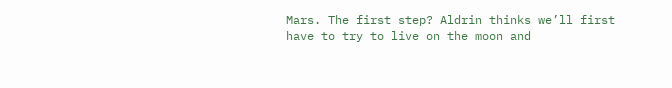Mars. The first step? Aldrin thinks we’ll first have to try to live on the moon and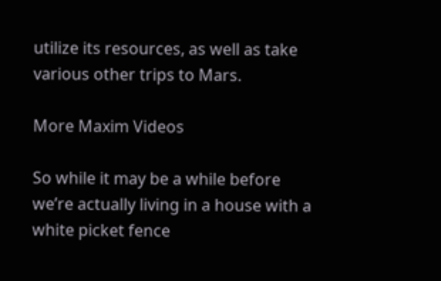utilize its resources, as well as take various other trips to Mars.

More Maxim Videos

So while it may be a while before we’re actually living in a house with a white picket fence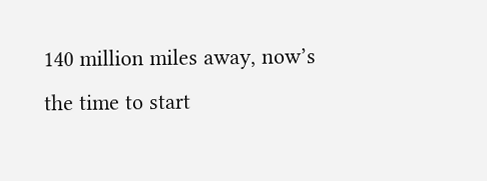140 million miles away, now’s the time to start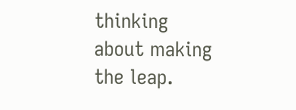thinking about making the leap.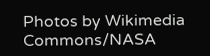Photos by Wikimedia Commons/NASA